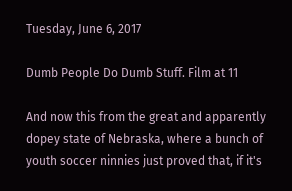Tuesday, June 6, 2017

Dumb People Do Dumb Stuff. Film at 11

And now this from the great and apparently dopey state of Nebraska, where a bunch of youth soccer ninnies just proved that, if it's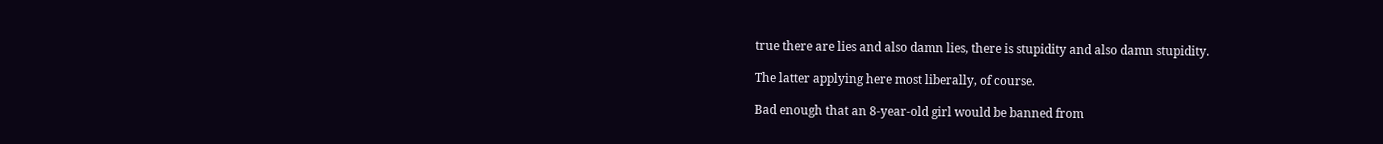true there are lies and also damn lies, there is stupidity and also damn stupidity.

The latter applying here most liberally, of course.

Bad enough that an 8-year-old girl would be banned from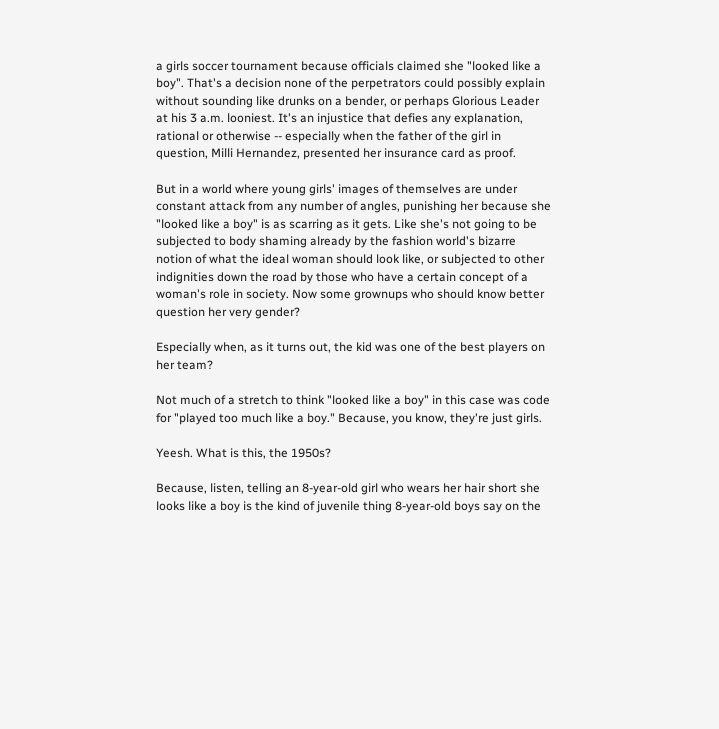a girls soccer tournament because officials claimed she "looked like a boy". That's a decision none of the perpetrators could possibly explain without sounding like drunks on a bender, or perhaps Glorious Leader at his 3 a.m. looniest. It's an injustice that defies any explanation, rational or otherwise -- especially when the father of the girl in question, Milli Hernandez, presented her insurance card as proof.

But in a world where young girls' images of themselves are under constant attack from any number of angles, punishing her because she "looked like a boy" is as scarring as it gets. Like she's not going to be subjected to body shaming already by the fashion world's bizarre notion of what the ideal woman should look like, or subjected to other indignities down the road by those who have a certain concept of a woman's role in society. Now some grownups who should know better question her very gender?

Especially when, as it turns out, the kid was one of the best players on her team?

Not much of a stretch to think "looked like a boy" in this case was code for "played too much like a boy." Because, you know, they're just girls.

Yeesh. What is this, the 1950s?

Because, listen, telling an 8-year-old girl who wears her hair short she looks like a boy is the kind of juvenile thing 8-year-old boys say on the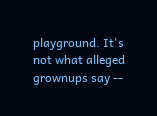playground. It's not what alleged grownups say --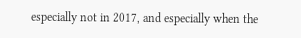especially not in 2017, and especially when the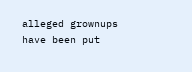alleged grownups have been put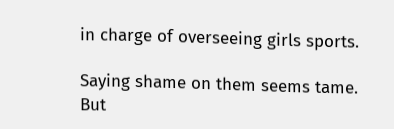in charge of overseeing girls sports.

Saying shame on them seems tame. But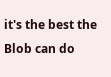it's the best the Blob can do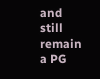and still remain a PG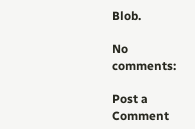Blob.

No comments:

Post a Comment